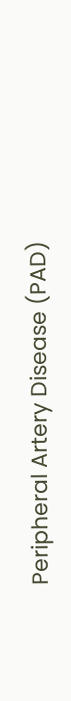Peripheral Artery Disease (PAD)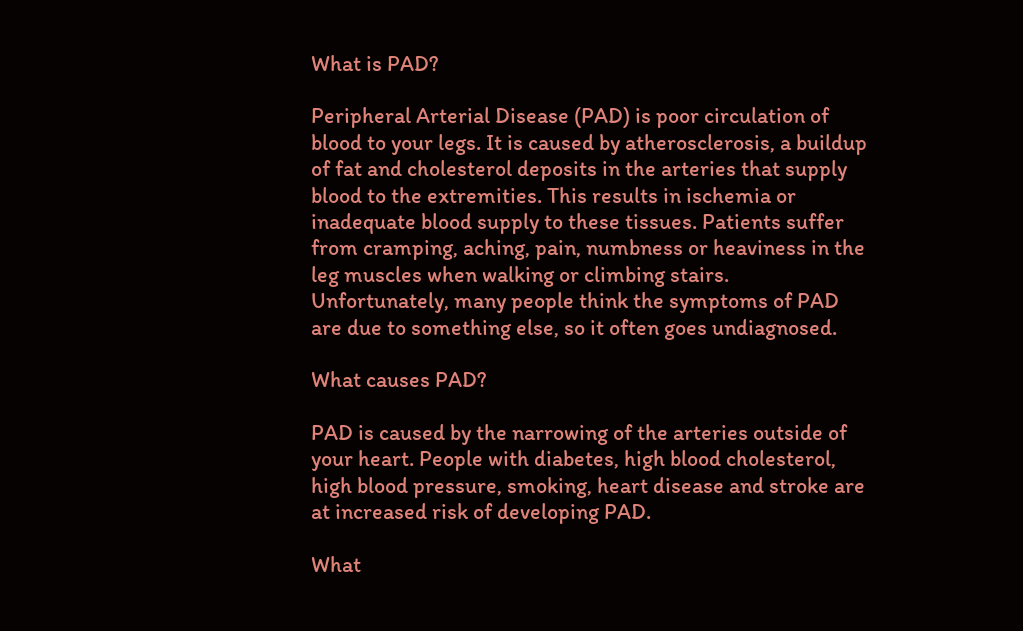What is PAD?

Peripheral Arterial Disease (PAD) is poor circulation of blood to your legs. It is caused by atherosclerosis, a buildup of fat and cholesterol deposits in the arteries that supply blood to the extremities. This results in ischemia or inadequate blood supply to these tissues. Patients suffer from cramping, aching, pain, numbness or heaviness in the leg muscles when walking or climbing stairs. Unfortunately, many people think the symptoms of PAD are due to something else, so it often goes undiagnosed.

What causes PAD?

PAD is caused by the narrowing of the arteries outside of your heart. People with diabetes, high blood cholesterol, high blood pressure, smoking, heart disease and stroke are at increased risk of developing PAD.

What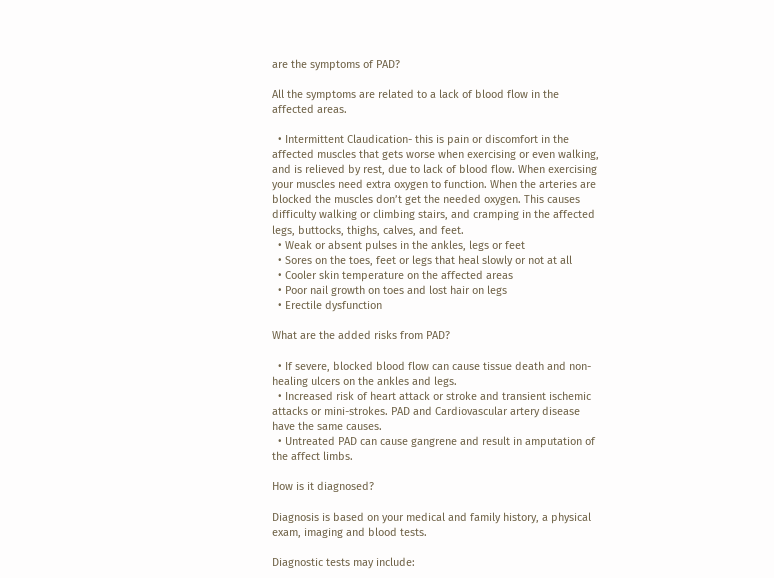are the symptoms of PAD?

All the symptoms are related to a lack of blood flow in the affected areas.

  • Intermittent Claudication- this is pain or discomfort in the affected muscles that gets worse when exercising or even walking, and is relieved by rest, due to lack of blood flow. When exercising your muscles need extra oxygen to function. When the arteries are blocked the muscles don’t get the needed oxygen. This causes difficulty walking or climbing stairs, and cramping in the affected legs, buttocks, thighs, calves, and feet.
  • Weak or absent pulses in the ankles, legs or feet
  • Sores on the toes, feet or legs that heal slowly or not at all
  • Cooler skin temperature on the affected areas
  • Poor nail growth on toes and lost hair on legs
  • Erectile dysfunction

What are the added risks from PAD?

  • If severe, blocked blood flow can cause tissue death and non-healing ulcers on the ankles and legs.
  • Increased risk of heart attack or stroke and transient ischemic attacks or mini-strokes. PAD and Cardiovascular artery disease have the same causes.
  • Untreated PAD can cause gangrene and result in amputation of the affect limbs.

How is it diagnosed?

Diagnosis is based on your medical and family history, a physical exam, imaging and blood tests.

Diagnostic tests may include: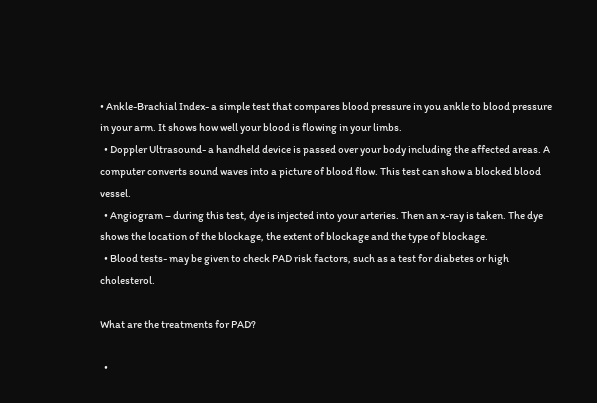• Ankle-Brachial Index- a simple test that compares blood pressure in you ankle to blood pressure in your arm. It shows how well your blood is flowing in your limbs.
  • Doppler Ultrasound- a handheld device is passed over your body including the affected areas. A computer converts sound waves into a picture of blood flow. This test can show a blocked blood vessel.
  • Angiogram – during this test, dye is injected into your arteries. Then an x-ray is taken. The dye shows the location of the blockage, the extent of blockage and the type of blockage.
  • Blood tests- may be given to check PAD risk factors, such as a test for diabetes or high cholesterol.

What are the treatments for PAD?

  •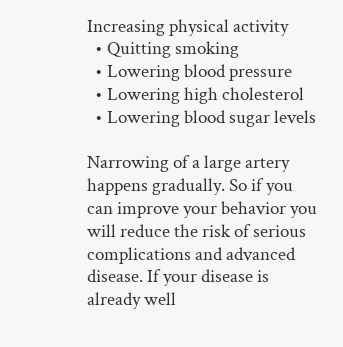Increasing physical activity
  • Quitting smoking
  • Lowering blood pressure
  • Lowering high cholesterol
  • Lowering blood sugar levels

Narrowing of a large artery happens gradually. So if you can improve your behavior you will reduce the risk of serious complications and advanced disease. If your disease is already well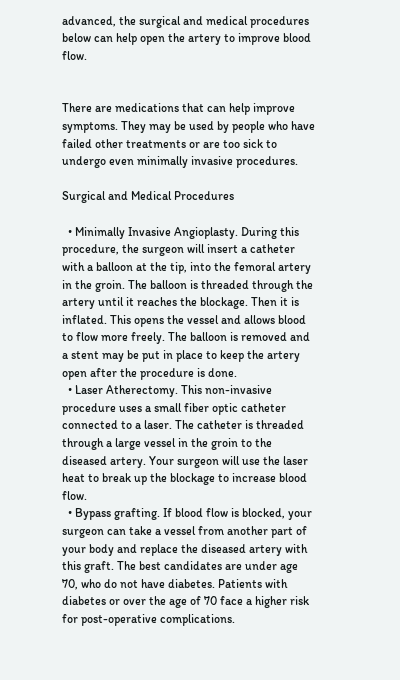advanced, the surgical and medical procedures below can help open the artery to improve blood flow.


There are medications that can help improve symptoms. They may be used by people who have failed other treatments or are too sick to undergo even minimally invasive procedures.

Surgical and Medical Procedures

  • Minimally Invasive Angioplasty. During this procedure, the surgeon will insert a catheter with a balloon at the tip, into the femoral artery in the groin. The balloon is threaded through the artery until it reaches the blockage. Then it is inflated. This opens the vessel and allows blood to flow more freely. The balloon is removed and a stent may be put in place to keep the artery open after the procedure is done.
  • Laser Atherectomy. This non-invasive procedure uses a small fiber optic catheter connected to a laser. The catheter is threaded through a large vessel in the groin to the diseased artery. Your surgeon will use the laser heat to break up the blockage to increase blood flow.
  • Bypass grafting. If blood flow is blocked, your surgeon can take a vessel from another part of your body and replace the diseased artery with this graft. The best candidates are under age 70, who do not have diabetes. Patients with diabetes or over the age of 70 face a higher risk for post-operative complications.